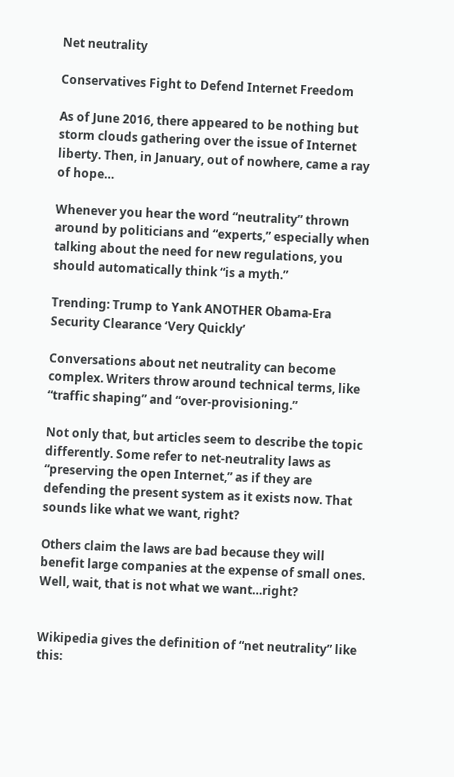Net neutrality

Conservatives Fight to Defend Internet Freedom

As of June 2016, there appeared to be nothing but storm clouds gathering over the issue of Internet liberty. Then, in January, out of nowhere, came a ray of hope…

Whenever you hear the word “neutrality” thrown around by politicians and “experts,” especially when talking about the need for new regulations, you should automatically think “is a myth.”

Trending: Trump to Yank ANOTHER Obama-Era Security Clearance ‘Very Quickly’

Conversations about net neutrality can become complex. Writers throw around technical terms, like “traffic shaping” and “over-provisioning.”

Not only that, but articles seem to describe the topic differently. Some refer to net-neutrality laws as “preserving the open Internet,” as if they are defending the present system as it exists now. That sounds like what we want, right?

Others claim the laws are bad because they will benefit large companies at the expense of small ones. Well, wait, that is not what we want…right?


Wikipedia gives the definition of “net neutrality” like this: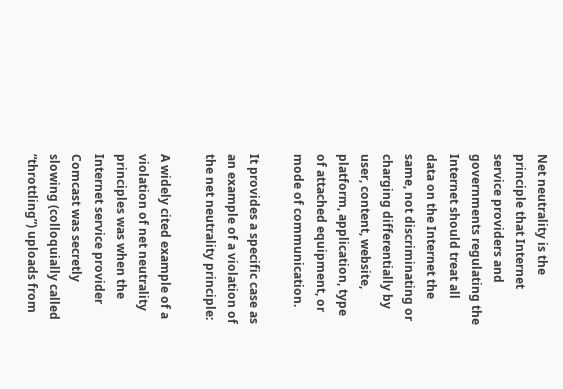Net neutrality is the principle that Internet service providers and governments regulating the Internet should treat all data on the Internet the same, not discriminating or charging differentially by user, content, website, platform, application, type of attached equipment, or mode of communication.

It provides a specific case as an example of a violation of the net neutrality principle:

A widely cited example of a violation of net neutrality principles was when the Internet service provider Comcast was secretly slowing (colloquially called “throttling”) uploads from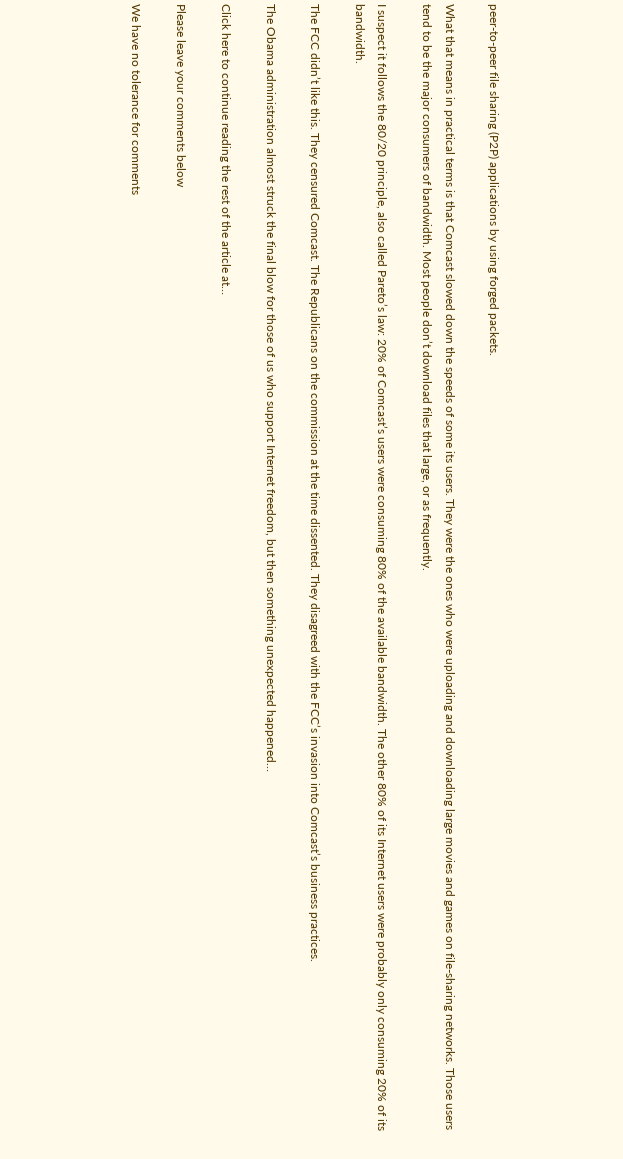peer-to-peer file sharing (P2P) applications by using forged packets.

What that means in practical terms is that Comcast slowed down the speeds of some its users. They were the ones who were uploading and downloading large movies and games on file-sharing networks. Those users tend to be the major consumers of bandwidth. Most people don’t download files that large, or as frequently.

I suspect it follows the 80/20 principle, also called Pareto’s law: 20% of Comcast’s users were consuming 80% of the available bandwidth. The other 80% of its Internet users were probably only consuming 20% of its bandwidth.

The FCC didn’t like this. They censured Comcast. The Republicans on the commission at the time dissented. They disagreed with the FCC’s invasion into Comcast’s business practices.

The Obama administration almost struck the final blow for those of us who support Internet freedom, but then something unexpected happened…

Click here to continue reading the rest of the article at…

Please leave your comments below

We have no tolerance for comments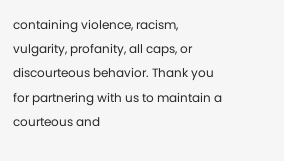containing violence, racism, vulgarity, profanity, all caps, or discourteous behavior. Thank you for partnering with us to maintain a courteous and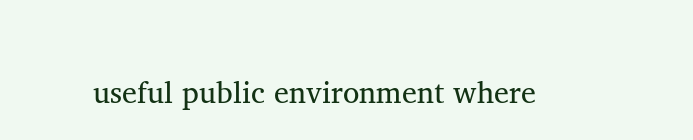useful public environment where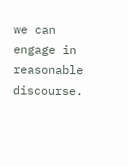we can engage in reasonable discourse.